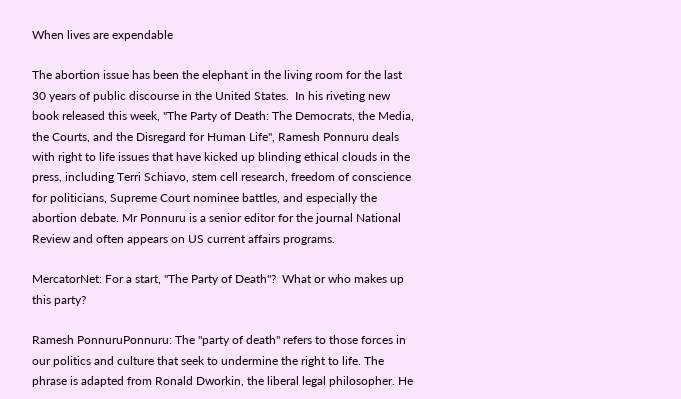When lives are expendable

The abortion issue has been the elephant in the living room for the last 30 years of public discourse in the United States.  In his riveting new book released this week, "The Party of Death: The Democrats, the Media, the Courts, and the Disregard for Human Life", Ramesh Ponnuru deals with right to life issues that have kicked up blinding ethical clouds in the press, including Terri Schiavo, stem cell research, freedom of conscience for politicians, Supreme Court nominee battles, and especially the abortion debate. Mr Ponnuru is a senior editor for the journal National Review and often appears on US current affairs programs.

MercatorNet: For a start, "The Party of Death"?  What or who makes up this party?

Ramesh PonnuruPonnuru: The "party of death" refers to those forces in our politics and culture that seek to undermine the right to life. The phrase is adapted from Ronald Dworkin, the liberal legal philosopher. He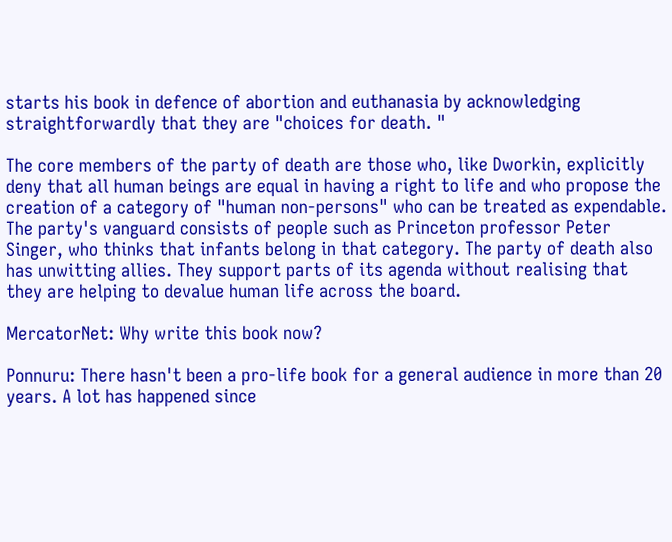starts his book in defence of abortion and euthanasia by acknowledging straightforwardly that they are "choices for death. "

The core members of the party of death are those who, like Dworkin, explicitly deny that all human beings are equal in having a right to life and who propose the creation of a category of "human non-persons" who can be treated as expendable. The party's vanguard consists of people such as Princeton professor Peter Singer, who thinks that infants belong in that category. The party of death also has unwitting allies. They support parts of its agenda without realising that they are helping to devalue human life across the board.

MercatorNet: Why write this book now?

Ponnuru: There hasn't been a pro-life book for a general audience in more than 20 years. A lot has happened since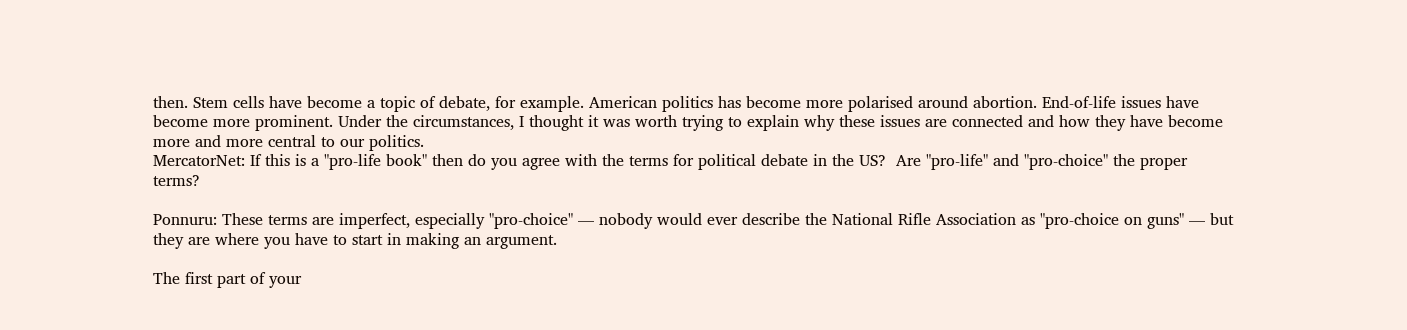then. Stem cells have become a topic of debate, for example. American politics has become more polarised around abortion. End-of-life issues have become more prominent. Under the circumstances, I thought it was worth trying to explain why these issues are connected and how they have become more and more central to our politics.
MercatorNet: If this is a "pro-life book" then do you agree with the terms for political debate in the US?  Are "pro-life" and "pro-choice" the proper terms?

Ponnuru: These terms are imperfect, especially "pro-choice" — nobody would ever describe the National Rifle Association as "pro-choice on guns" — but they are where you have to start in making an argument.

The first part of your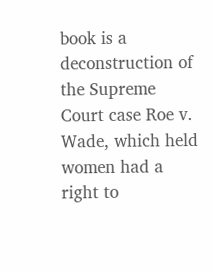book is a deconstruction of the Supreme Court case Roe v. Wade, which held women had a right to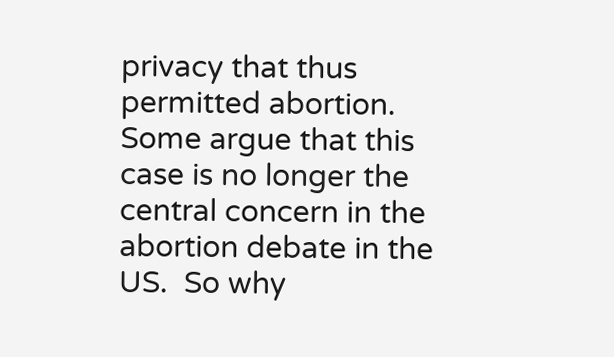privacy that thus permitted abortion.  Some argue that this case is no longer the central concern in the abortion debate in the US.  So why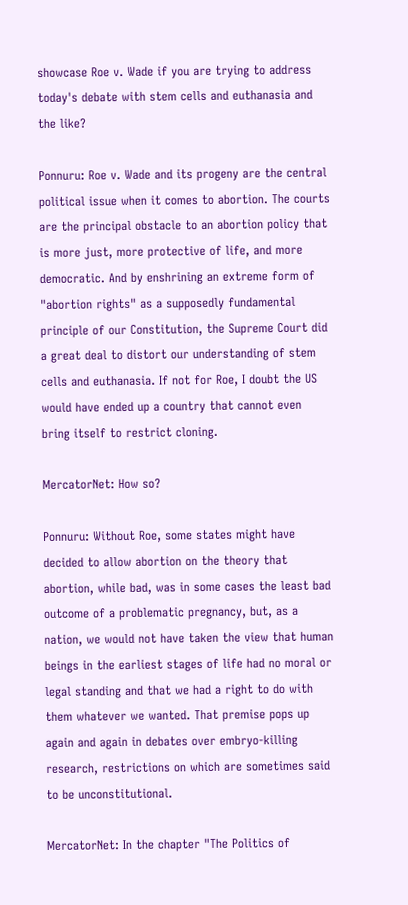showcase Roe v. Wade if you are trying to address today's debate with stem cells and euthanasia and the like?

Ponnuru: Roe v. Wade and its progeny are the central political issue when it comes to abortion. The courts are the principal obstacle to an abortion policy that is more just, more protective of life, and more democratic. And by enshrining an extreme form of "abortion rights" as a supposedly fundamental principle of our Constitution, the Supreme Court did a great deal to distort our understanding of stem cells and euthanasia. If not for Roe, I doubt the US would have ended up a country that cannot even bring itself to restrict cloning.

MercatorNet: How so?

Ponnuru: Without Roe, some states might have decided to allow abortion on the theory that abortion, while bad, was in some cases the least bad outcome of a problematic pregnancy, but, as a nation, we would not have taken the view that human beings in the earliest stages of life had no moral or legal standing and that we had a right to do with them whatever we wanted. That premise pops up again and again in debates over embryo-killing research, restrictions on which are sometimes said to be unconstitutional.

MercatorNet: In the chapter "The Politics of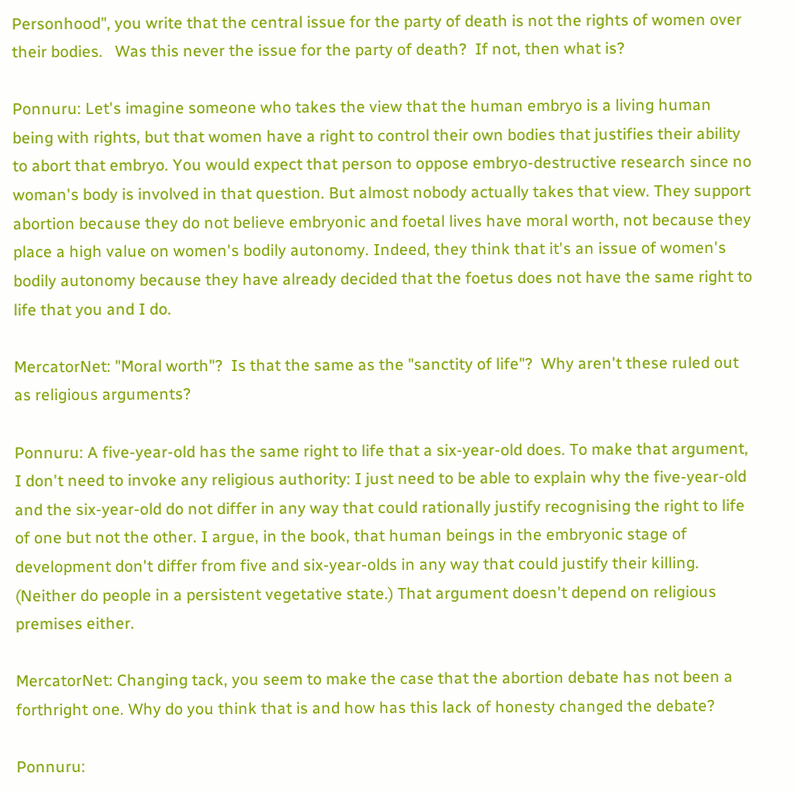Personhood", you write that the central issue for the party of death is not the rights of women over their bodies.   Was this never the issue for the party of death?  If not, then what is?

Ponnuru: Let's imagine someone who takes the view that the human embryo is a living human being with rights, but that women have a right to control their own bodies that justifies their ability to abort that embryo. You would expect that person to oppose embryo-destructive research since no woman's body is involved in that question. But almost nobody actually takes that view. They support abortion because they do not believe embryonic and foetal lives have moral worth, not because they place a high value on women's bodily autonomy. Indeed, they think that it's an issue of women's bodily autonomy because they have already decided that the foetus does not have the same right to life that you and I do.

MercatorNet: "Moral worth"?  Is that the same as the "sanctity of life"?  Why aren't these ruled out as religious arguments?

Ponnuru: A five-year-old has the same right to life that a six-year-old does. To make that argument, I don't need to invoke any religious authority: I just need to be able to explain why the five-year-old and the six-year-old do not differ in any way that could rationally justify recognising the right to life of one but not the other. I argue, in the book, that human beings in the embryonic stage of development don't differ from five and six-year-olds in any way that could justify their killing. (Neither do people in a persistent vegetative state.) That argument doesn't depend on religious premises either.

MercatorNet: Changing tack, you seem to make the case that the abortion debate has not been a forthright one. Why do you think that is and how has this lack of honesty changed the debate?

Ponnuru: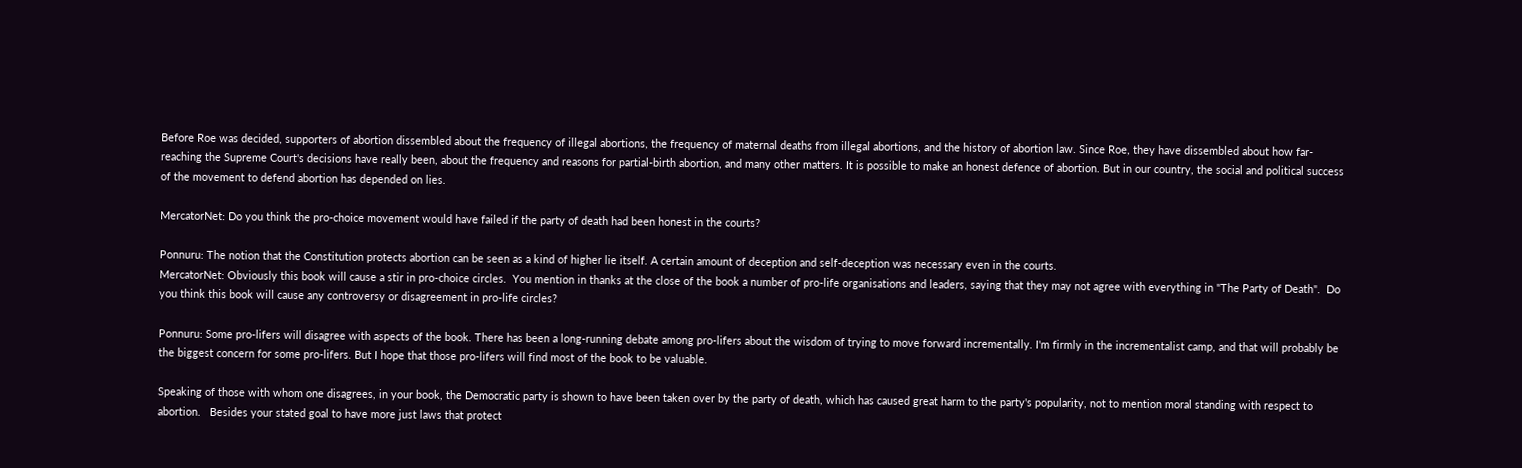Before Roe was decided, supporters of abortion dissembled about the frequency of illegal abortions, the frequency of maternal deaths from illegal abortions, and the history of abortion law. Since Roe, they have dissembled about how far-reaching the Supreme Court's decisions have really been, about the frequency and reasons for partial-birth abortion, and many other matters. It is possible to make an honest defence of abortion. But in our country, the social and political success of the movement to defend abortion has depended on lies.

MercatorNet: Do you think the pro-choice movement would have failed if the party of death had been honest in the courts?

Ponnuru: The notion that the Constitution protects abortion can be seen as a kind of higher lie itself. A certain amount of deception and self-deception was necessary even in the courts.
MercatorNet: Obviously this book will cause a stir in pro-choice circles.  You mention in thanks at the close of the book a number of pro-life organisations and leaders, saying that they may not agree with everything in "The Party of Death".  Do you think this book will cause any controversy or disagreement in pro-life circles?

Ponnuru: Some pro-lifers will disagree with aspects of the book. There has been a long-running debate among pro-lifers about the wisdom of trying to move forward incrementally. I'm firmly in the incrementalist camp, and that will probably be the biggest concern for some pro-lifers. But I hope that those pro-lifers will find most of the book to be valuable.

Speaking of those with whom one disagrees, in your book, the Democratic party is shown to have been taken over by the party of death, which has caused great harm to the party's popularity, not to mention moral standing with respect to abortion.   Besides your stated goal to have more just laws that protect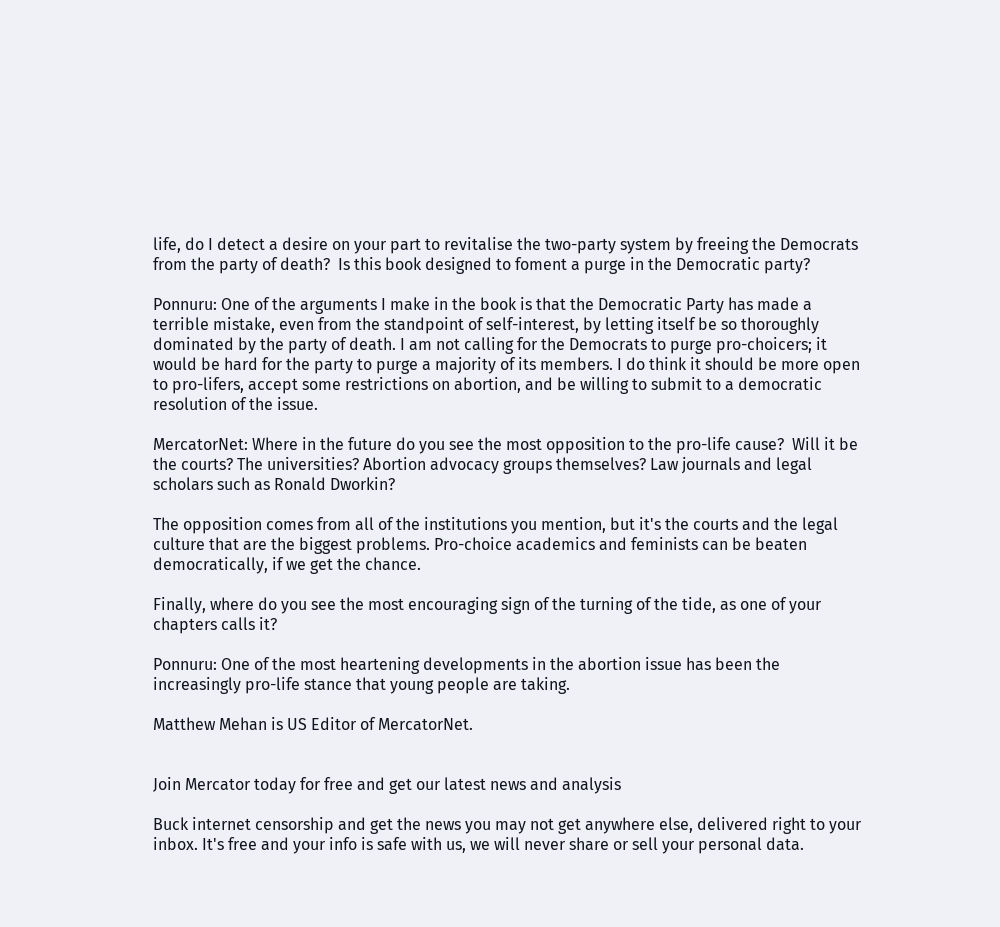life, do I detect a desire on your part to revitalise the two-party system by freeing the Democrats from the party of death?  Is this book designed to foment a purge in the Democratic party?

Ponnuru: One of the arguments I make in the book is that the Democratic Party has made a terrible mistake, even from the standpoint of self-interest, by letting itself be so thoroughly dominated by the party of death. I am not calling for the Democrats to purge pro-choicers; it would be hard for the party to purge a majority of its members. I do think it should be more open to pro-lifers, accept some restrictions on abortion, and be willing to submit to a democratic resolution of the issue.

MercatorNet: Where in the future do you see the most opposition to the pro-life cause?  Will it be the courts? The universities? Abortion advocacy groups themselves? Law journals and legal scholars such as Ronald Dworkin?

The opposition comes from all of the institutions you mention, but it's the courts and the legal culture that are the biggest problems. Pro-choice academics and feminists can be beaten democratically, if we get the chance.

Finally, where do you see the most encouraging sign of the turning of the tide, as one of your chapters calls it?

Ponnuru: One of the most heartening developments in the abortion issue has been the increasingly pro-life stance that young people are taking.

Matthew Mehan is US Editor of MercatorNet.


Join Mercator today for free and get our latest news and analysis

Buck internet censorship and get the news you may not get anywhere else, delivered right to your inbox. It's free and your info is safe with us, we will never share or sell your personal data.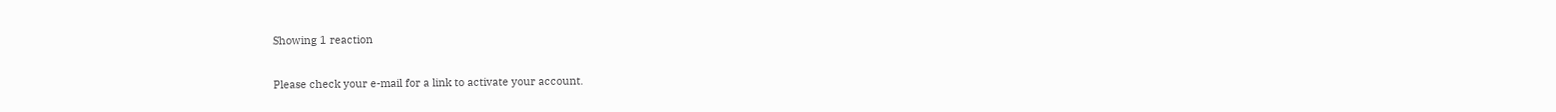Showing 1 reaction

Please check your e-mail for a link to activate your account.